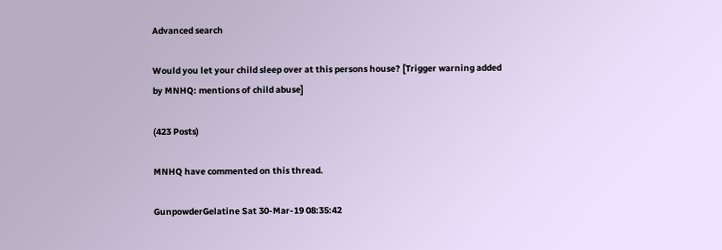Advanced search

Would you let your child sleep over at this persons house? [Trigger warning added by MNHQ: mentions of child abuse]

(423 Posts)

MNHQ have commented on this thread.

GunpowderGelatine Sat 30-Mar-19 08:35:42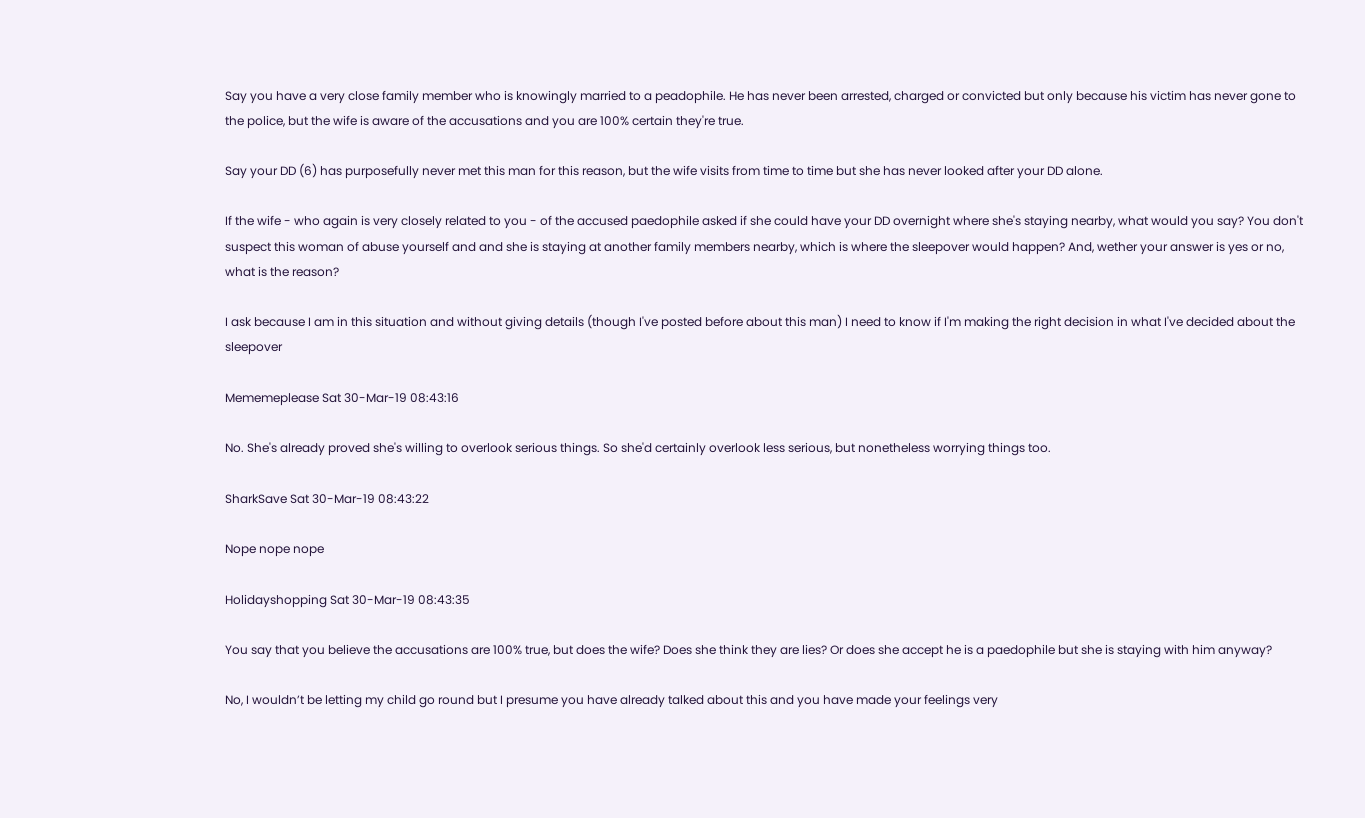Say you have a very close family member who is knowingly married to a peadophile. He has never been arrested, charged or convicted but only because his victim has never gone to the police, but the wife is aware of the accusations and you are 100% certain they're true.

Say your DD (6) has purposefully never met this man for this reason, but the wife visits from time to time but she has never looked after your DD alone.

If the wife - who again is very closely related to you - of the accused paedophile asked if she could have your DD overnight where she's staying nearby, what would you say? You don't suspect this woman of abuse yourself and and she is staying at another family members nearby, which is where the sleepover would happen? And, wether your answer is yes or no, what is the reason?

I ask because I am in this situation and without giving details (though I've posted before about this man) I need to know if I'm making the right decision in what I've decided about the sleepover

Mememeplease Sat 30-Mar-19 08:43:16

No. She's already proved she's willing to overlook serious things. So she'd certainly overlook less serious, but nonetheless worrying things too.

SharkSave Sat 30-Mar-19 08:43:22

Nope nope nope

Holidayshopping Sat 30-Mar-19 08:43:35

You say that you believe the accusations are 100% true, but does the wife? Does she think they are lies? Or does she accept he is a paedophile but she is staying with him anyway?

No, I wouldn’t be letting my child go round but I presume you have already talked about this and you have made your feelings very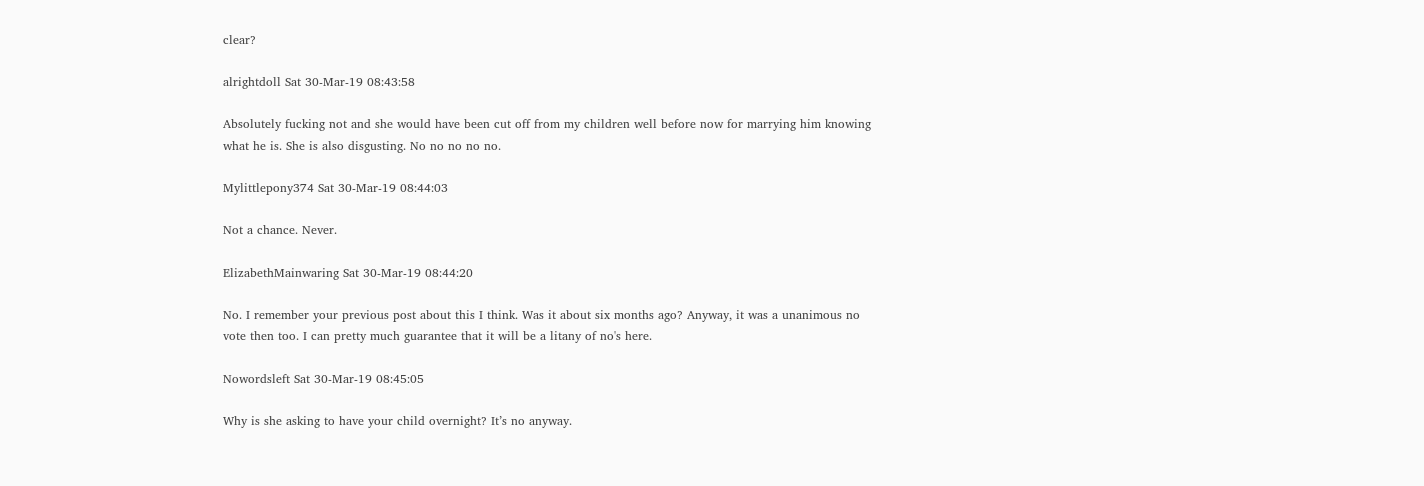clear?

alrightdoll Sat 30-Mar-19 08:43:58

Absolutely fucking not and she would have been cut off from my children well before now for marrying him knowing what he is. She is also disgusting. No no no no no.

Mylittlepony374 Sat 30-Mar-19 08:44:03

Not a chance. Never.

ElizabethMainwaring Sat 30-Mar-19 08:44:20

No. I remember your previous post about this I think. Was it about six months ago? Anyway, it was a unanimous no vote then too. I can pretty much guarantee that it will be a litany of no's here.

Nowordsleft Sat 30-Mar-19 08:45:05

Why is she asking to have your child overnight? It’s no anyway.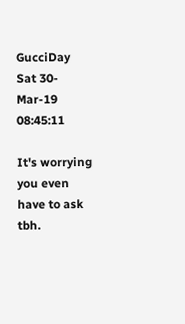GucciDay Sat 30-Mar-19 08:45:11

It's worrying you even have to ask tbh.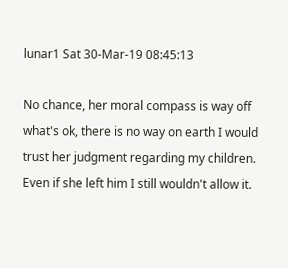lunar1 Sat 30-Mar-19 08:45:13

No chance, her moral compass is way off what's ok, there is no way on earth I would trust her judgment regarding my children. Even if she left him I still wouldn't allow it.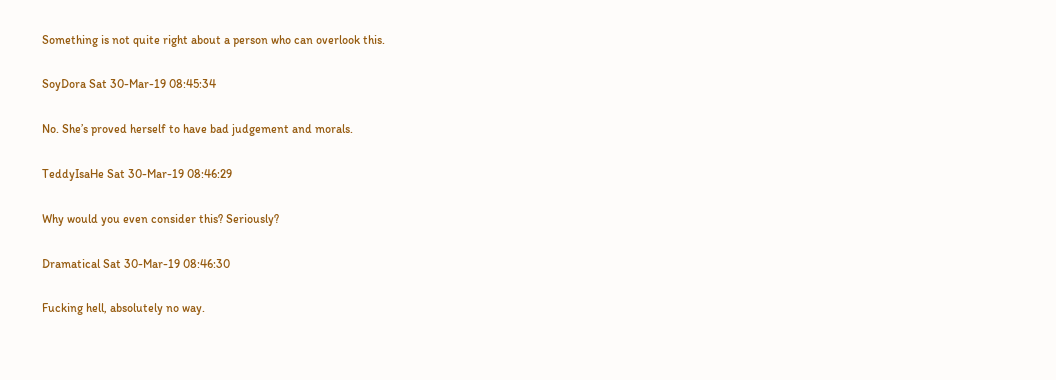Something is not quite right about a person who can overlook this.

SoyDora Sat 30-Mar-19 08:45:34

No. She’s proved herself to have bad judgement and morals.

TeddyIsaHe Sat 30-Mar-19 08:46:29

Why would you even consider this? Seriously?

Dramatical Sat 30-Mar-19 08:46:30

Fucking hell, absolutely no way.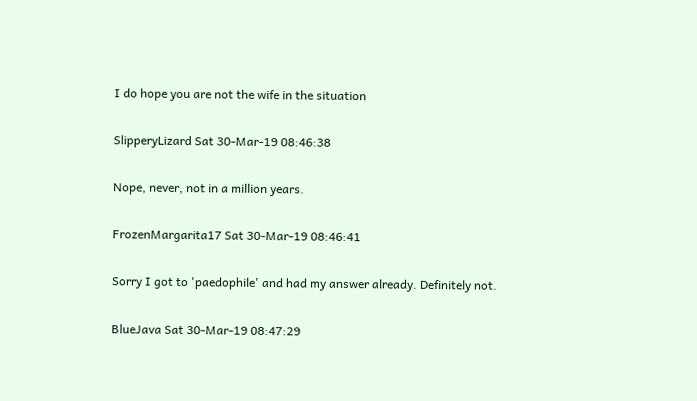I do hope you are not the wife in the situation

SlipperyLizard Sat 30-Mar-19 08:46:38

Nope, never, not in a million years.

FrozenMargarita17 Sat 30-Mar-19 08:46:41

Sorry I got to 'paedophile' and had my answer already. Definitely not.

BlueJava Sat 30-Mar-19 08:47:29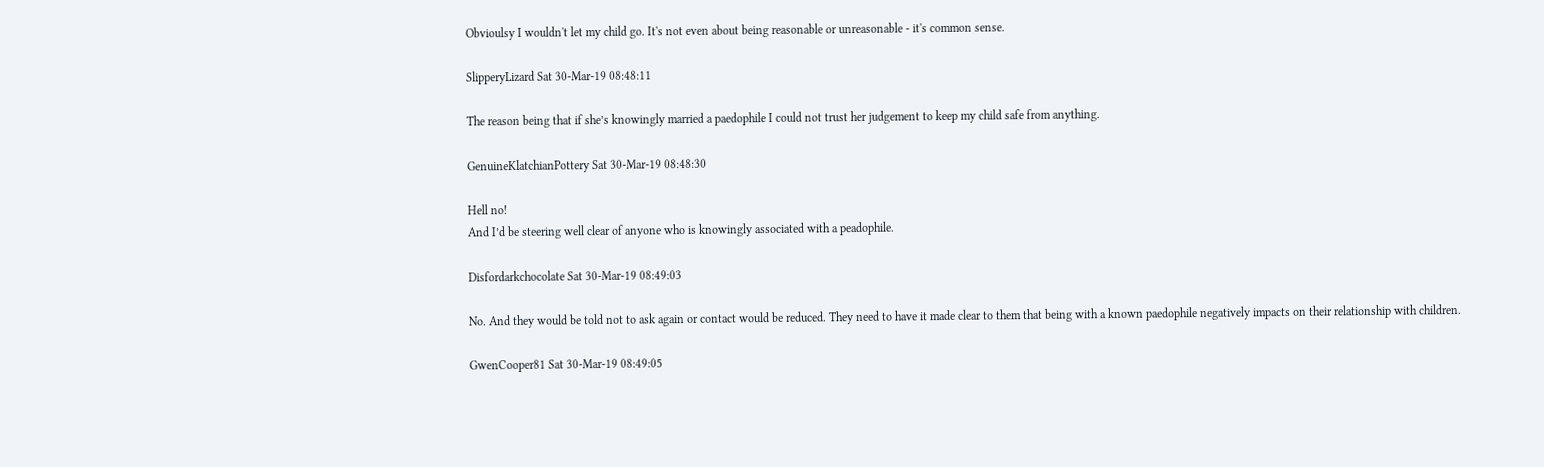Obvioulsy I wouldn't let my child go. It's not even about being reasonable or unreasonable - it's common sense.

SlipperyLizard Sat 30-Mar-19 08:48:11

The reason being that if she’s knowingly married a paedophile I could not trust her judgement to keep my child safe from anything.

GenuineKlatchianPottery Sat 30-Mar-19 08:48:30

Hell no!
And I’d be steering well clear of anyone who is knowingly associated with a peadophile.

Disfordarkchocolate Sat 30-Mar-19 08:49:03

No. And they would be told not to ask again or contact would be reduced. They need to have it made clear to them that being with a known paedophile negatively impacts on their relationship with children.

GwenCooper81 Sat 30-Mar-19 08:49:05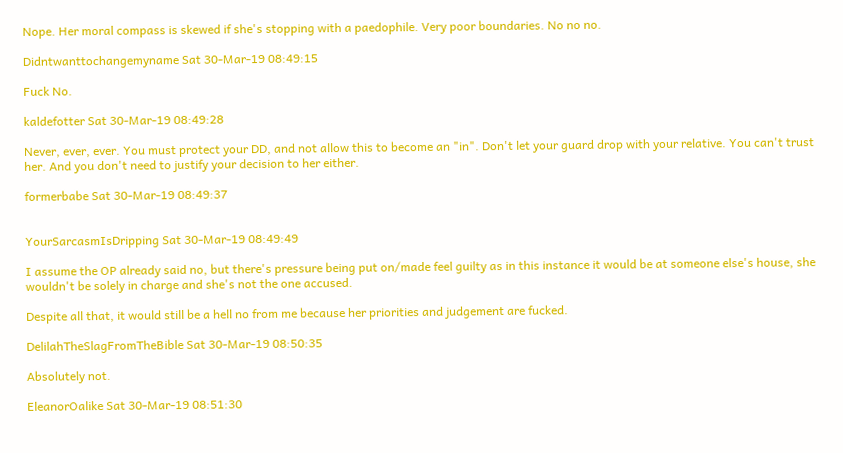Nope. Her moral compass is skewed if she's stopping with a paedophile. Very poor boundaries. No no no.

Didntwanttochangemyname Sat 30-Mar-19 08:49:15

Fuck No.

kaldefotter Sat 30-Mar-19 08:49:28

Never, ever, ever. You must protect your DD, and not allow this to become an "in". Don't let your guard drop with your relative. You can't trust her. And you don't need to justify your decision to her either.

formerbabe Sat 30-Mar-19 08:49:37


YourSarcasmIsDripping Sat 30-Mar-19 08:49:49

I assume the OP already said no, but there's pressure being put on/made feel guilty as in this instance it would be at someone else's house, she wouldn't be solely in charge and she's not the one accused.

Despite all that, it would still be a hell no from me because her priorities and judgement are fucked.

DelilahTheSlagFromTheBible Sat 30-Mar-19 08:50:35

Absolutely not.

EleanorOalike Sat 30-Mar-19 08:51:30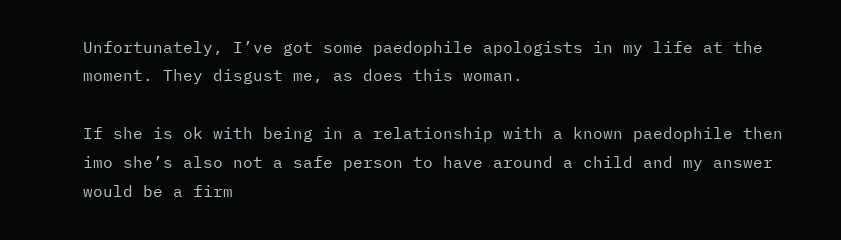Unfortunately, I’ve got some paedophile apologists in my life at the moment. They disgust me, as does this woman.

If she is ok with being in a relationship with a known paedophile then imo she’s also not a safe person to have around a child and my answer would be a firm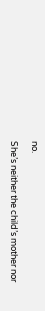no.

She’s neither the child’s mother nor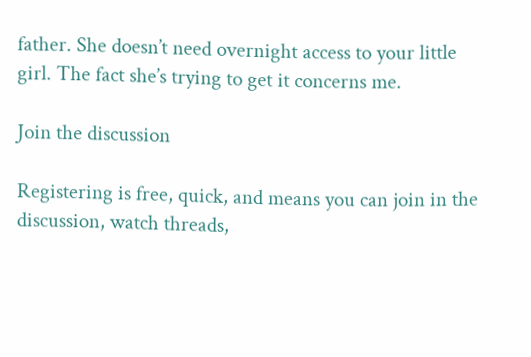father. She doesn’t need overnight access to your little girl. The fact she’s trying to get it concerns me.

Join the discussion

Registering is free, quick, and means you can join in the discussion, watch threads,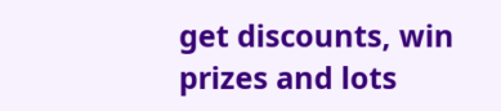get discounts, win prizes and lots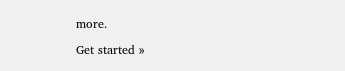more.

Get started »